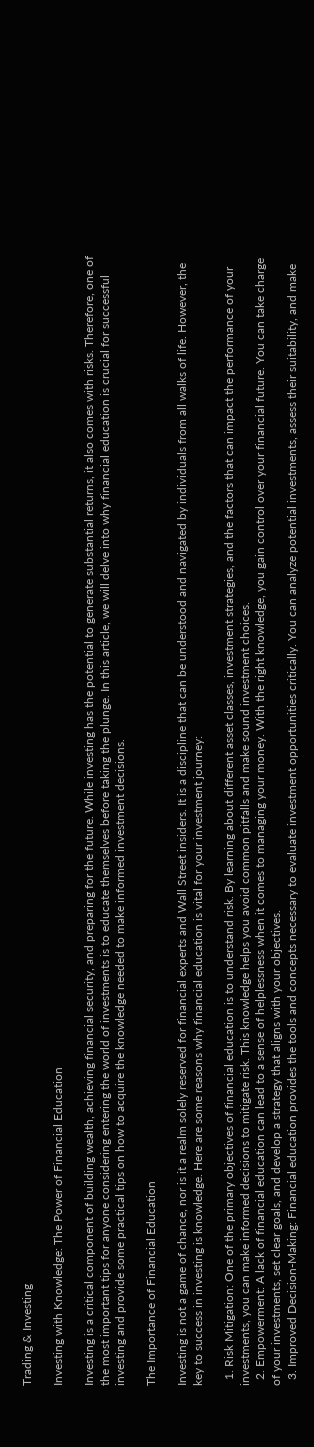Trading & Investing

Investing with Knowledge: The Power of Financial Education

Investing is a critical component of building wealth, achieving financial security, and preparing for the future. While investing has the potential to generate substantial returns, it also comes with risks. Therefore, one of the most important tips for anyone considering entering the world of investments is to educate themselves before taking the plunge. In this article, we will delve into why financial education is crucial for successful investing and provide some practical tips on how to acquire the knowledge needed to make informed investment decisions.

The Importance of Financial Education

Investing is not a game of chance, nor is it a realm solely reserved for financial experts and Wall Street insiders. It is a discipline that can be understood and navigated by individuals from all walks of life. However, the key to success in investing is knowledge. Here are some reasons why financial education is vital for your investment journey:

  1. Risk Mitigation: One of the primary objectives of financial education is to understand risk. By learning about different asset classes, investment strategies, and the factors that can impact the performance of your investments, you can make informed decisions to mitigate risk. This knowledge helps you avoid common pitfalls and make sound investment choices.
  2. Empowerment: A lack of financial education can lead to a sense of helplessness when it comes to managing your money. With the right knowledge, you gain control over your financial future. You can take charge of your investments, set clear goals, and develop a strategy that aligns with your objectives.
  3. Improved Decision-Making: Financial education provides the tools and concepts necessary to evaluate investment opportunities critically. You can analyze potential investments, assess their suitability, and make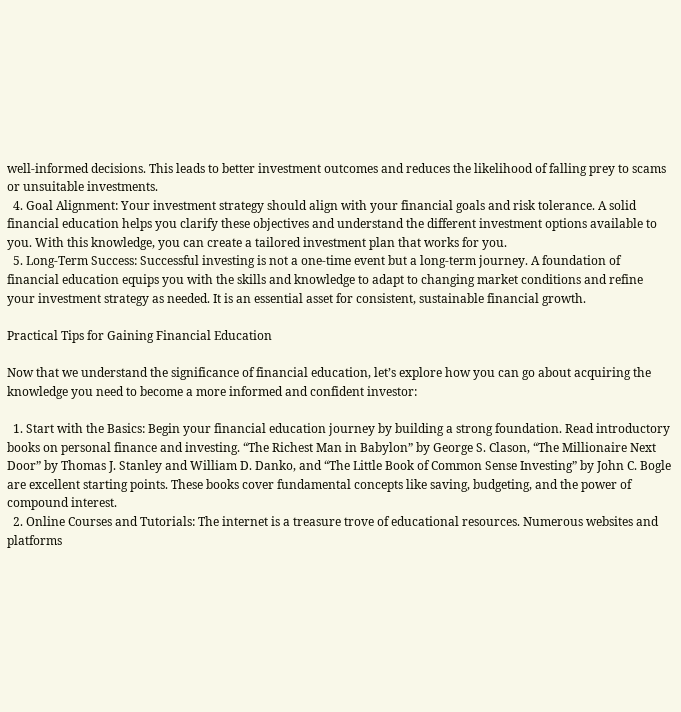well-informed decisions. This leads to better investment outcomes and reduces the likelihood of falling prey to scams or unsuitable investments.
  4. Goal Alignment: Your investment strategy should align with your financial goals and risk tolerance. A solid financial education helps you clarify these objectives and understand the different investment options available to you. With this knowledge, you can create a tailored investment plan that works for you.
  5. Long-Term Success: Successful investing is not a one-time event but a long-term journey. A foundation of financial education equips you with the skills and knowledge to adapt to changing market conditions and refine your investment strategy as needed. It is an essential asset for consistent, sustainable financial growth.

Practical Tips for Gaining Financial Education

Now that we understand the significance of financial education, let’s explore how you can go about acquiring the knowledge you need to become a more informed and confident investor:

  1. Start with the Basics: Begin your financial education journey by building a strong foundation. Read introductory books on personal finance and investing. “The Richest Man in Babylon” by George S. Clason, “The Millionaire Next Door” by Thomas J. Stanley and William D. Danko, and “The Little Book of Common Sense Investing” by John C. Bogle are excellent starting points. These books cover fundamental concepts like saving, budgeting, and the power of compound interest.
  2. Online Courses and Tutorials: The internet is a treasure trove of educational resources. Numerous websites and platforms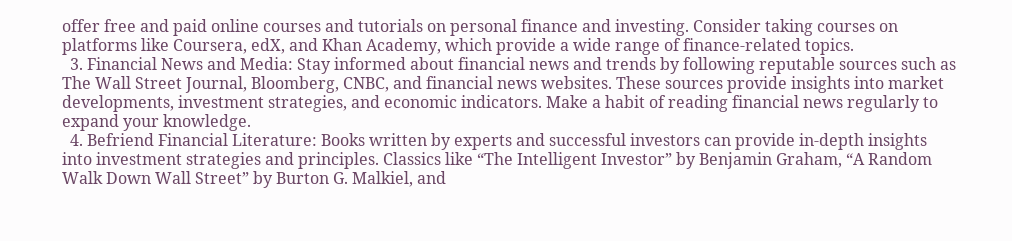offer free and paid online courses and tutorials on personal finance and investing. Consider taking courses on platforms like Coursera, edX, and Khan Academy, which provide a wide range of finance-related topics.
  3. Financial News and Media: Stay informed about financial news and trends by following reputable sources such as The Wall Street Journal, Bloomberg, CNBC, and financial news websites. These sources provide insights into market developments, investment strategies, and economic indicators. Make a habit of reading financial news regularly to expand your knowledge.
  4. Befriend Financial Literature: Books written by experts and successful investors can provide in-depth insights into investment strategies and principles. Classics like “The Intelligent Investor” by Benjamin Graham, “A Random Walk Down Wall Street” by Burton G. Malkiel, and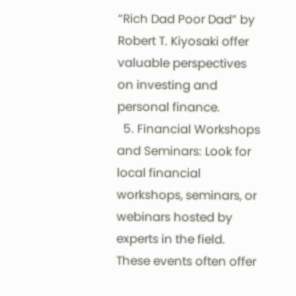“Rich Dad Poor Dad” by Robert T. Kiyosaki offer valuable perspectives on investing and personal finance.
  5. Financial Workshops and Seminars: Look for local financial workshops, seminars, or webinars hosted by experts in the field. These events often offer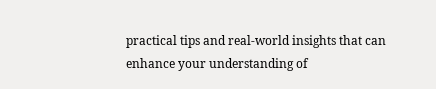practical tips and real-world insights that can enhance your understanding of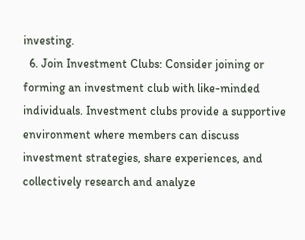investing.
  6. Join Investment Clubs: Consider joining or forming an investment club with like-minded individuals. Investment clubs provide a supportive environment where members can discuss investment strategies, share experiences, and collectively research and analyze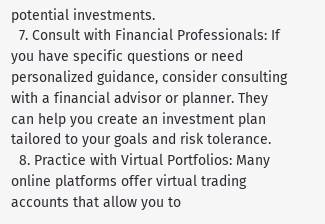potential investments.
  7. Consult with Financial Professionals: If you have specific questions or need personalized guidance, consider consulting with a financial advisor or planner. They can help you create an investment plan tailored to your goals and risk tolerance.
  8. Practice with Virtual Portfolios: Many online platforms offer virtual trading accounts that allow you to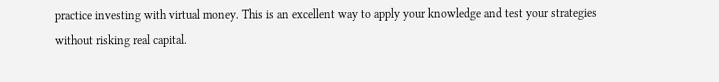practice investing with virtual money. This is an excellent way to apply your knowledge and test your strategies without risking real capital.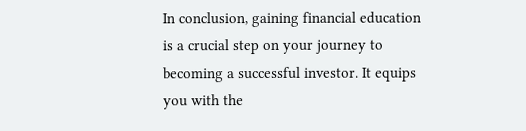In conclusion, gaining financial education is a crucial step on your journey to becoming a successful investor. It equips you with the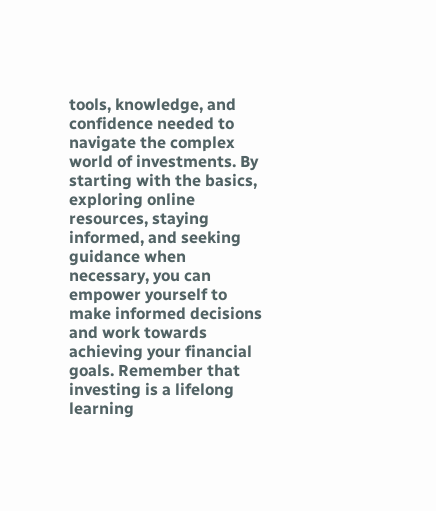tools, knowledge, and confidence needed to navigate the complex world of investments. By starting with the basics, exploring online resources, staying informed, and seeking guidance when necessary, you can empower yourself to make informed decisions and work towards achieving your financial goals. Remember that investing is a lifelong learning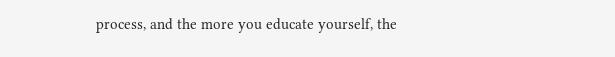process, and the more you educate yourself, the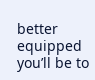better equipped you’ll be to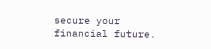secure your financial future.